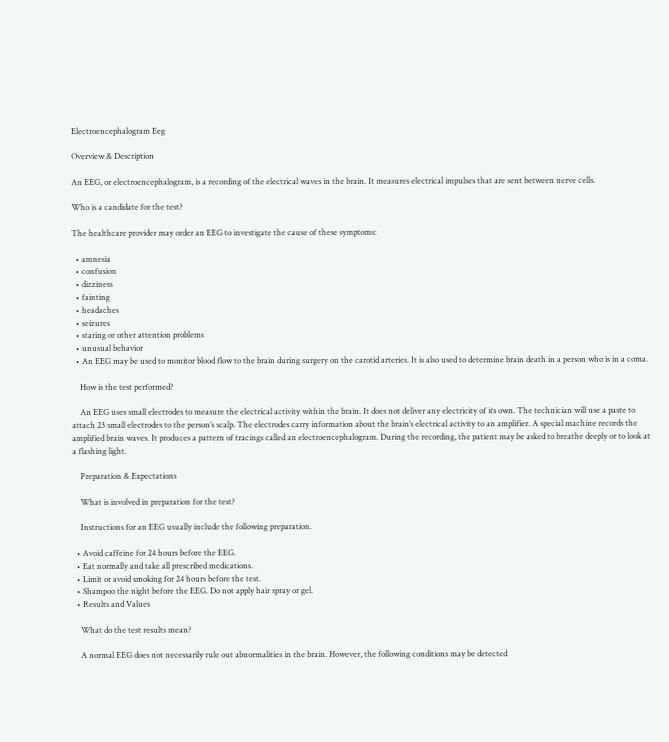Electroencephalogram Eeg

Overview & Description

An EEG, or electroencephalogram, is a recording of the electrical waves in the brain. It measures electrical impulses that are sent between nerve cells.

Who is a candidate for the test?

The healthcare provider may order an EEG to investigate the cause of these symptoms:

  • amnesia
  • confusion
  • dizziness
  • fainting
  • headaches
  • seizures
  • staring or other attention problems
  • unusual behavior
  • An EEG may be used to monitor blood flow to the brain during surgery on the carotid arteries. It is also used to determine brain death in a person who is in a coma.

    How is the test performed?

    An EEG uses small electrodes to measure the electrical activity within the brain. It does not deliver any electricity of its own. The technician will use a paste to attach 23 small electrodes to the person’s scalp. The electrodes carry information about the brain’s electrical activity to an amplifier. A special machine records the amplified brain waves. It produces a pattern of tracings called an electroencephalogram. During the recording, the patient may be asked to breathe deeply or to look at a flashing light.

    Preparation & Expectations

    What is involved in preparation for the test?

    Instructions for an EEG usually include the following preparation.

  • Avoid caffeine for 24 hours before the EEG.
  • Eat normally and take all prescribed medications.
  • Limit or avoid smoking for 24 hours before the test.
  • Shampoo the night before the EEG. Do not apply hair spray or gel.
  • Results and Values

    What do the test results mean?

    A normal EEG does not necessarily rule out abnormalities in the brain. However, the following conditions may be detected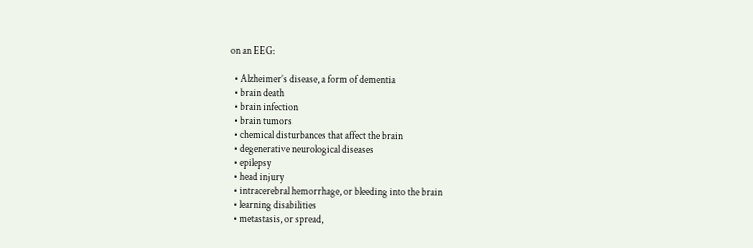on an EEG:

  • Alzheimer’s disease, a form of dementia
  • brain death
  • brain infection
  • brain tumors
  • chemical disturbances that affect the brain
  • degenerative neurological diseases
  • epilepsy
  • head injury
  • intracerebral hemorrhage, or bleeding into the brain
  • learning disabilities
  • metastasis, or spread,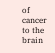of cancer to the brain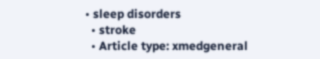• sleep disorders
  • stroke
  • Article type: xmedgeneral